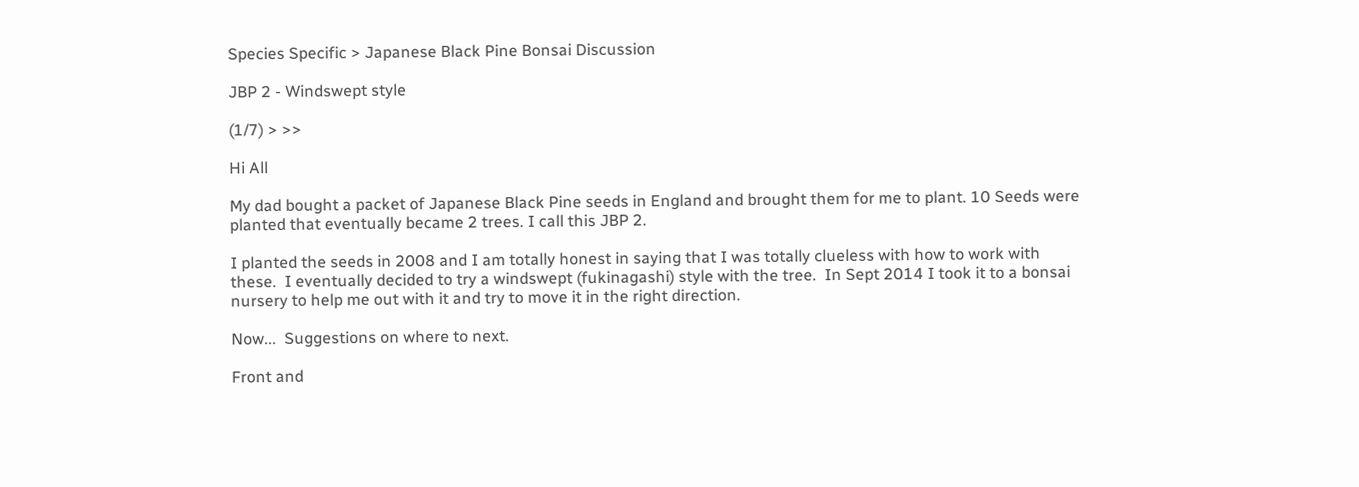Species Specific > Japanese Black Pine Bonsai Discussion

JBP 2 - Windswept style

(1/7) > >>

Hi All

My dad bought a packet of Japanese Black Pine seeds in England and brought them for me to plant. 10 Seeds were planted that eventually became 2 trees. I call this JBP 2.

I planted the seeds in 2008 and I am totally honest in saying that I was totally clueless with how to work with these.  I eventually decided to try a windswept (fukinagashi) style with the tree.  In Sept 2014 I took it to a bonsai nursery to help me out with it and try to move it in the right direction.

Now...  Suggestions on where to next.

Front and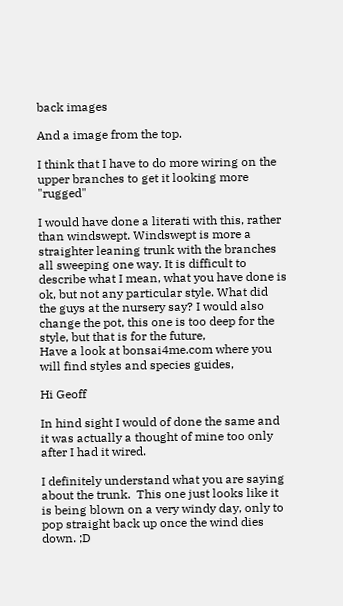back images

And a image from the top.

I think that I have to do more wiring on the upper branches to get it looking more "rugged"

I would have done a literati with this, rather than windswept. Windswept is more a straighter leaning trunk with the branches all sweeping one way. It is difficult to describe what I mean, what you have done is ok, but not any particular style. What did the guys at the nursery say? I would also change the pot, this one is too deep for the style, but that is for the future,
Have a look at bonsai4me.com where you will find styles and species guides,

Hi Geoff

In hind sight I would of done the same and it was actually a thought of mine too only after I had it wired.

I definitely understand what you are saying about the trunk.  This one just looks like it is being blown on a very windy day, only to pop straight back up once the wind dies down. ;D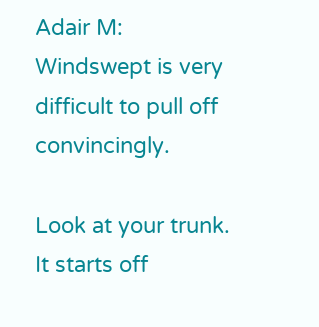Adair M:
Windswept is very difficult to pull off convincingly.

Look at your trunk. It starts off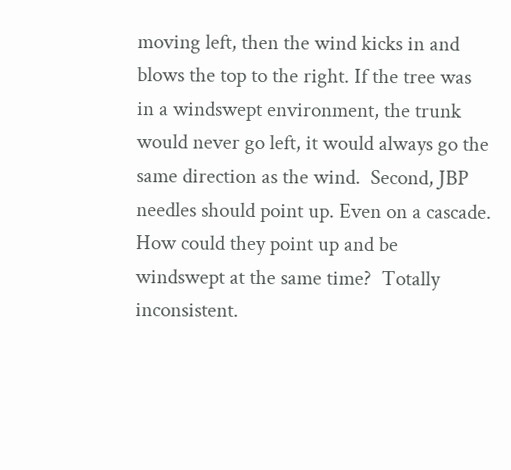moving left, then the wind kicks in and blows the top to the right. If the tree was in a windswept environment, the trunk would never go left, it would always go the same direction as the wind.  Second, JBP needles should point up. Even on a cascade. How could they point up and be windswept at the same time?  Totally inconsistent.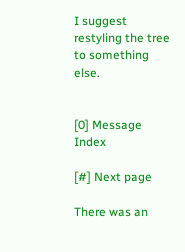I suggest restyling the tree to something else.


[0] Message Index

[#] Next page

There was an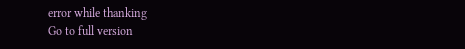error while thanking
Go to full version